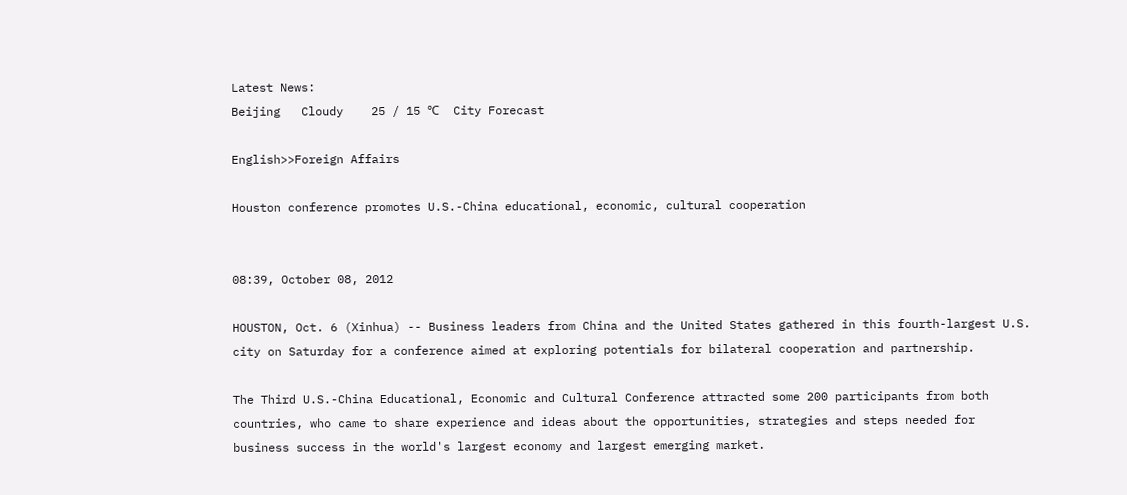Latest News:
Beijing   Cloudy    25 / 15 ℃  City Forecast

English>>Foreign Affairs

Houston conference promotes U.S.-China educational, economic, cultural cooperation


08:39, October 08, 2012

HOUSTON, Oct. 6 (Xinhua) -- Business leaders from China and the United States gathered in this fourth-largest U.S. city on Saturday for a conference aimed at exploring potentials for bilateral cooperation and partnership.

The Third U.S.-China Educational, Economic and Cultural Conference attracted some 200 participants from both countries, who came to share experience and ideas about the opportunities, strategies and steps needed for business success in the world's largest economy and largest emerging market.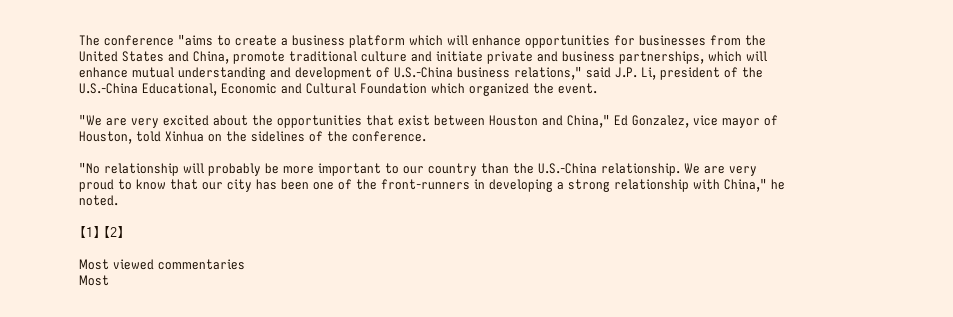The conference "aims to create a business platform which will enhance opportunities for businesses from the United States and China, promote traditional culture and initiate private and business partnerships, which will enhance mutual understanding and development of U.S.-China business relations," said J.P. Li, president of the U.S.-China Educational, Economic and Cultural Foundation which organized the event.

"We are very excited about the opportunities that exist between Houston and China," Ed Gonzalez, vice mayor of Houston, told Xinhua on the sidelines of the conference.

"No relationship will probably be more important to our country than the U.S.-China relationship. We are very proud to know that our city has been one of the front-runners in developing a strong relationship with China," he noted.

【1】 【2】

Most viewed commentaries
Most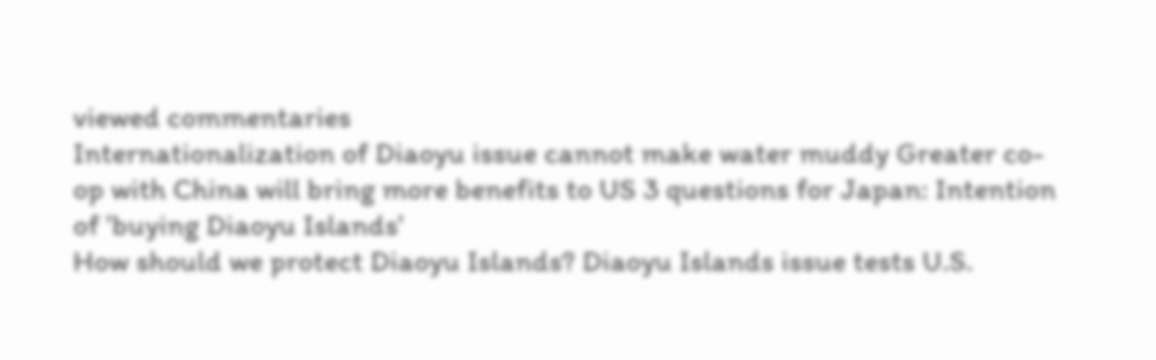viewed commentaries
Internationalization of Diaoyu issue cannot make water muddy Greater co-op with China will bring more benefits to US 3 questions for Japan: Intention of 'buying Diaoyu Islands'
How should we protect Diaoyu Islands? Diaoyu Islands issue tests U.S.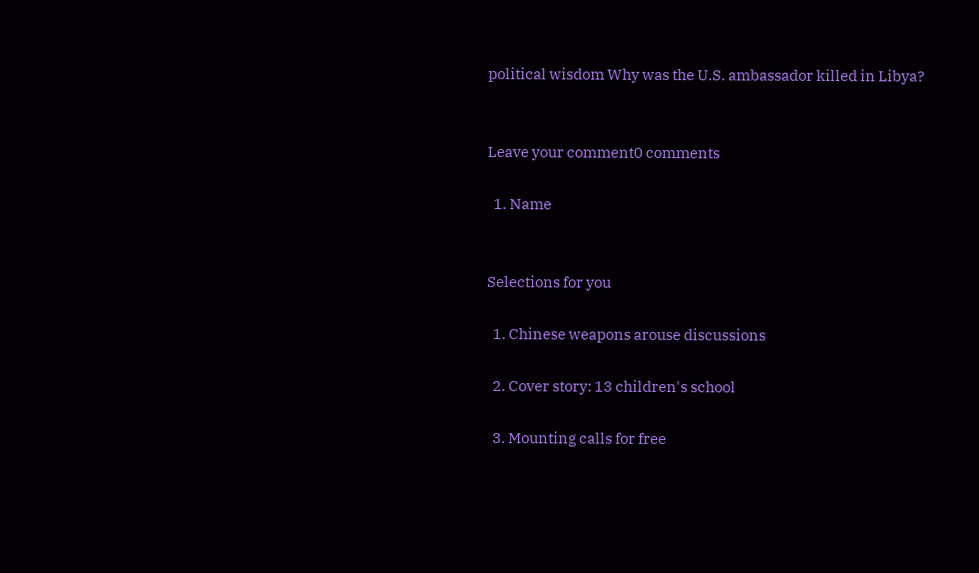political wisdom Why was the U.S. ambassador killed in Libya?


Leave your comment0 comments

  1. Name


Selections for you

  1. Chinese weapons arouse discussions

  2. Cover story: 13 children's school

  3. Mounting calls for free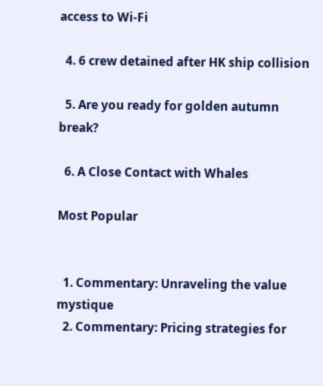access to Wi-Fi

  4. 6 crew detained after HK ship collision

  5. Are you ready for golden autumn break?

  6. A Close Contact with Whales

Most Popular


  1. Commentary: Unraveling the value mystique
  2. Commentary: Pricing strategies for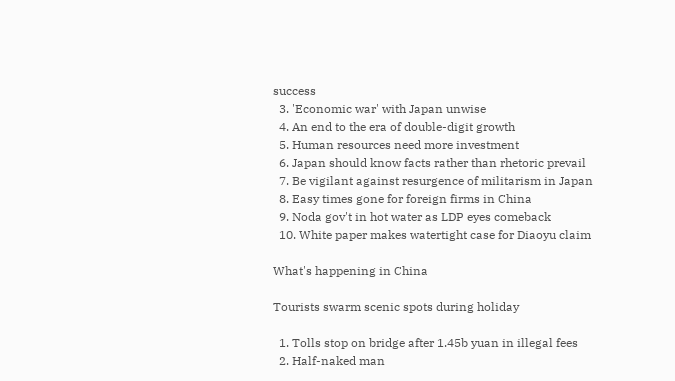success
  3. 'Economic war' with Japan unwise
  4. An end to the era of double-digit growth
  5. Human resources need more investment
  6. Japan should know facts rather than rhetoric prevail
  7. Be vigilant against resurgence of militarism in Japan
  8. Easy times gone for foreign firms in China
  9. Noda gov't in hot water as LDP eyes comeback
  10. White paper makes watertight case for Diaoyu claim

What's happening in China

Tourists swarm scenic spots during holiday

  1. Tolls stop on bridge after 1.45b yuan in illegal fees
  2. Half-naked man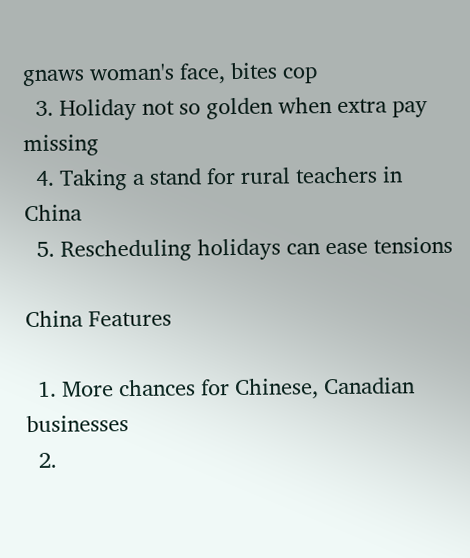gnaws woman's face, bites cop
  3. Holiday not so golden when extra pay missing
  4. Taking a stand for rural teachers in China
  5. Rescheduling holidays can ease tensions

China Features

  1. More chances for Chinese, Canadian businesses
  2.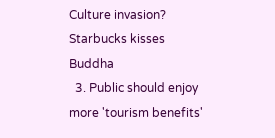Culture invasion? Starbucks kisses Buddha
  3. Public should enjoy more 'tourism benefits'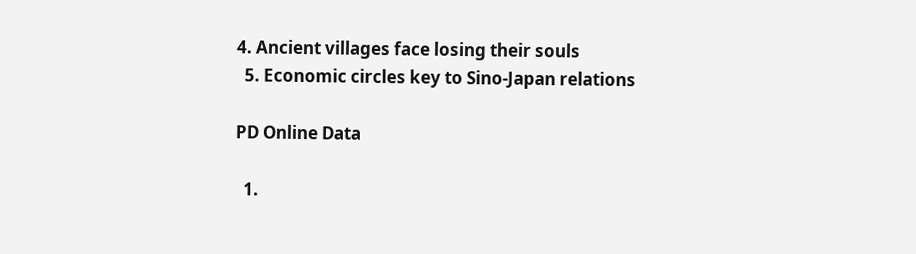4. Ancient villages face losing their souls
  5. Economic circles key to Sino-Japan relations

PD Online Data

  1.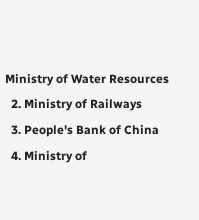Ministry of Water Resources
  2. Ministry of Railways
  3. People's Bank of China
  4. Ministry of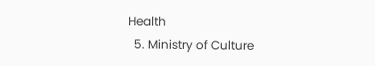Health
  5. Ministry of Culture